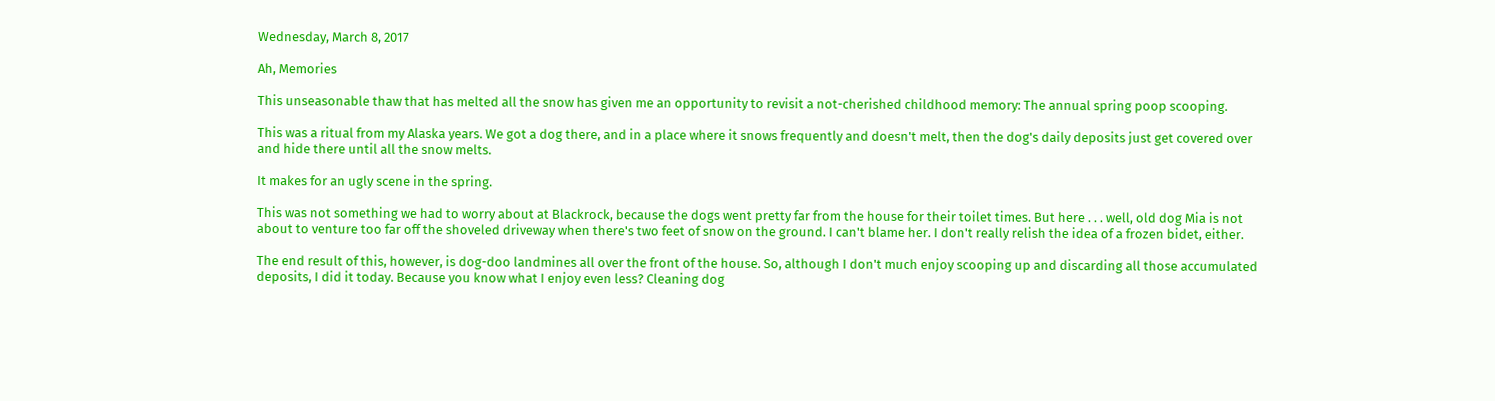Wednesday, March 8, 2017

Ah, Memories

This unseasonable thaw that has melted all the snow has given me an opportunity to revisit a not-cherished childhood memory: The annual spring poop scooping.

This was a ritual from my Alaska years. We got a dog there, and in a place where it snows frequently and doesn't melt, then the dog's daily deposits just get covered over and hide there until all the snow melts.

It makes for an ugly scene in the spring.

This was not something we had to worry about at Blackrock, because the dogs went pretty far from the house for their toilet times. But here . . . well, old dog Mia is not about to venture too far off the shoveled driveway when there's two feet of snow on the ground. I can't blame her. I don't really relish the idea of a frozen bidet, either.

The end result of this, however, is dog-doo landmines all over the front of the house. So, although I don't much enjoy scooping up and discarding all those accumulated deposits, I did it today. Because you know what I enjoy even less? Cleaning dog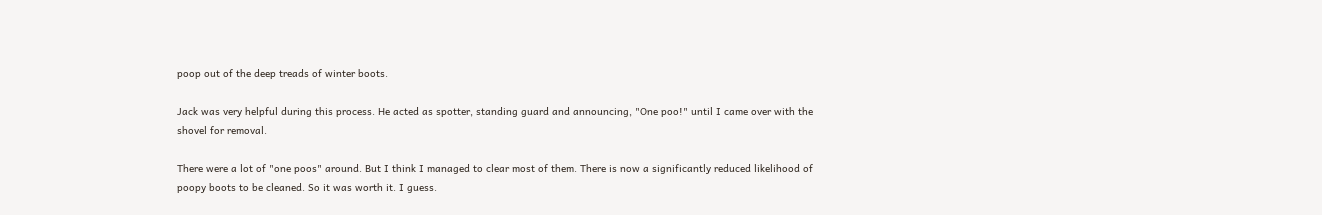poop out of the deep treads of winter boots.

Jack was very helpful during this process. He acted as spotter, standing guard and announcing, "One poo!" until I came over with the shovel for removal.

There were a lot of "one poos" around. But I think I managed to clear most of them. There is now a significantly reduced likelihood of poopy boots to be cleaned. So it was worth it. I guess.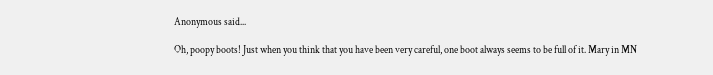Anonymous said...

Oh, poopy boots! Just when you think that you have been very careful, one boot always seems to be full of it. Mary in MN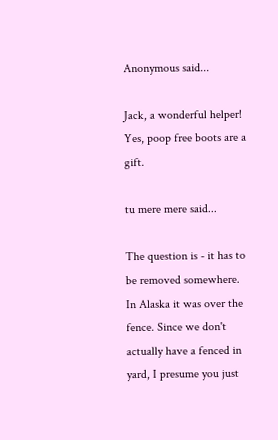Anonymous said...

Jack, a wonderful helper! Yes, poop free boots are a gift.

tu mere mere said...

The question is - it has to be removed somewhere. In Alaska it was over the fence. Since we don't actually have a fenced in yard, I presume you just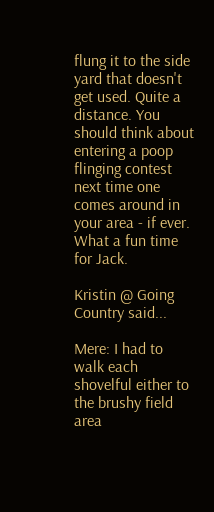flung it to the side yard that doesn't get used. Quite a distance. You should think about entering a poop flinging contest next time one comes around in your area - if ever. What a fun time for Jack.

Kristin @ Going Country said...

Mere: I had to walk each shovelful either to the brushy field area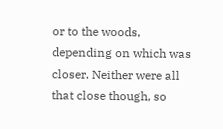or to the woods, depending on which was closer. Neither were all that close though, so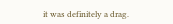it was definitely a drag.